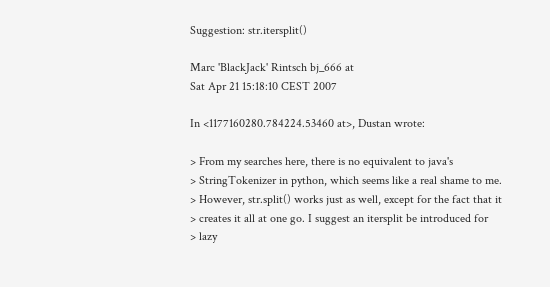Suggestion: str.itersplit()

Marc 'BlackJack' Rintsch bj_666 at
Sat Apr 21 15:18:10 CEST 2007

In <1177160280.784224.53460 at>, Dustan wrote:

> From my searches here, there is no equivalent to java's
> StringTokenizer in python, which seems like a real shame to me.
> However, str.split() works just as well, except for the fact that it
> creates it all at one go. I suggest an itersplit be introduced for
> lazy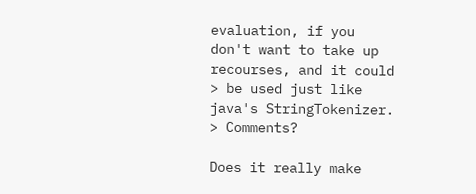evaluation, if you don't want to take up recourses, and it could
> be used just like java's StringTokenizer.
> Comments?

Does it really make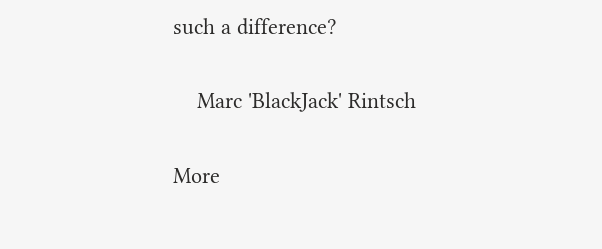such a difference?

    Marc 'BlackJack' Rintsch

More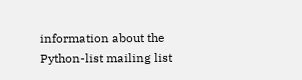information about the Python-list mailing list